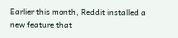Earlier this month, Reddit installed a new feature that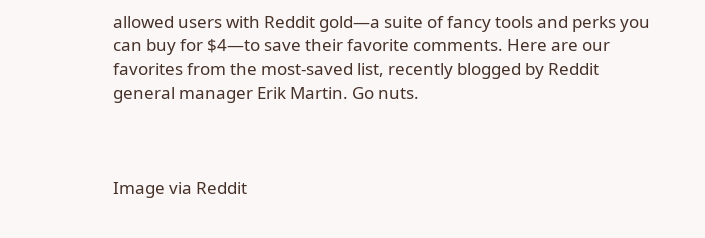allowed users with Reddit gold—a suite of fancy tools and perks you can buy for $4—to save their favorite comments. Here are our favorites from the most-saved list, recently blogged by Reddit general manager Erik Martin. Go nuts.



Image via Reddit